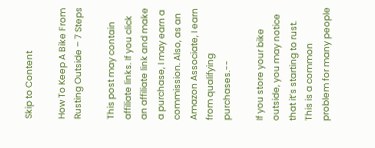Skip to Content

How To Keep A Bike From Rusting Outside – 7 Steps

This post may contain affiliate links. If you click an affiliate link and make a purchase, I may earn a commission. Also, as an Amazon Associate, I earn from qualifying purchases.--

If you store your bike outside, you may notice that it’s starting to rust. This is a common problem for many people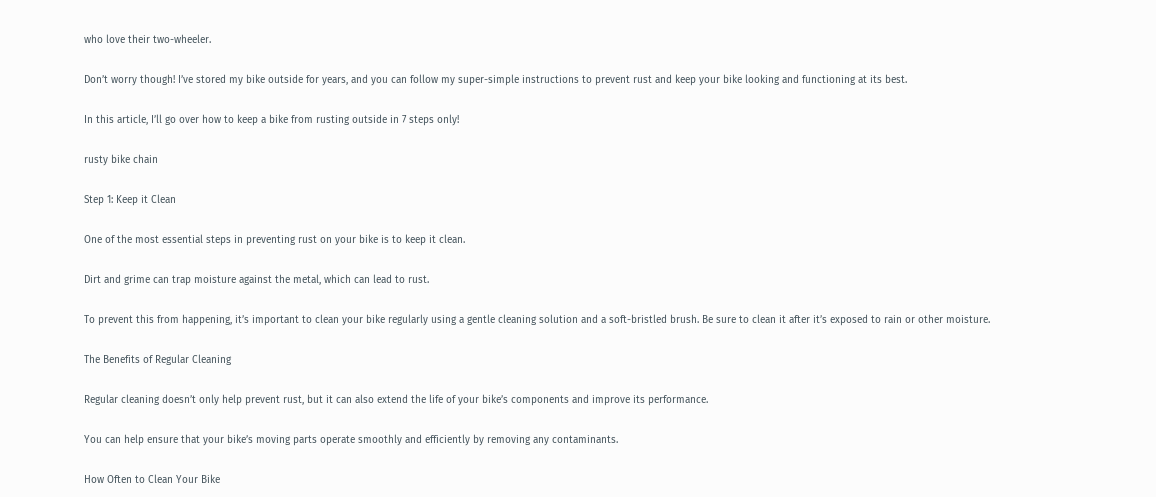who love their two-wheeler.

Don’t worry though! I’ve stored my bike outside for years, and you can follow my super-simple instructions to prevent rust and keep your bike looking and functioning at its best.

In this article, I’ll go over how to keep a bike from rusting outside in 7 steps only!

rusty bike chain

Step 1: Keep it Clean

One of the most essential steps in preventing rust on your bike is to keep it clean.

Dirt and grime can trap moisture against the metal, which can lead to rust.

To prevent this from happening, it’s important to clean your bike regularly using a gentle cleaning solution and a soft-bristled brush. Be sure to clean it after it’s exposed to rain or other moisture.

The Benefits of Regular Cleaning

Regular cleaning doesn’t only help prevent rust, but it can also extend the life of your bike’s components and improve its performance.

You can help ensure that your bike’s moving parts operate smoothly and efficiently by removing any contaminants.

How Often to Clean Your Bike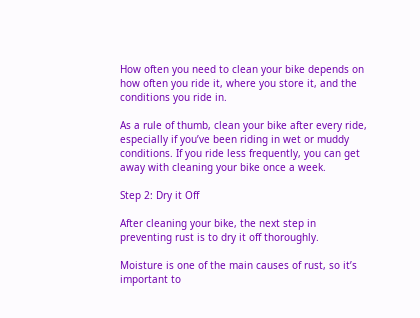How often you need to clean your bike depends on how often you ride it, where you store it, and the conditions you ride in.

As a rule of thumb, clean your bike after every ride, especially if you’ve been riding in wet or muddy conditions. If you ride less frequently, you can get away with cleaning your bike once a week.

Step 2: Dry it Off

After cleaning your bike, the next step in preventing rust is to dry it off thoroughly.

Moisture is one of the main causes of rust, so it’s important to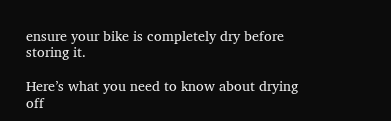ensure your bike is completely dry before storing it.

Here’s what you need to know about drying off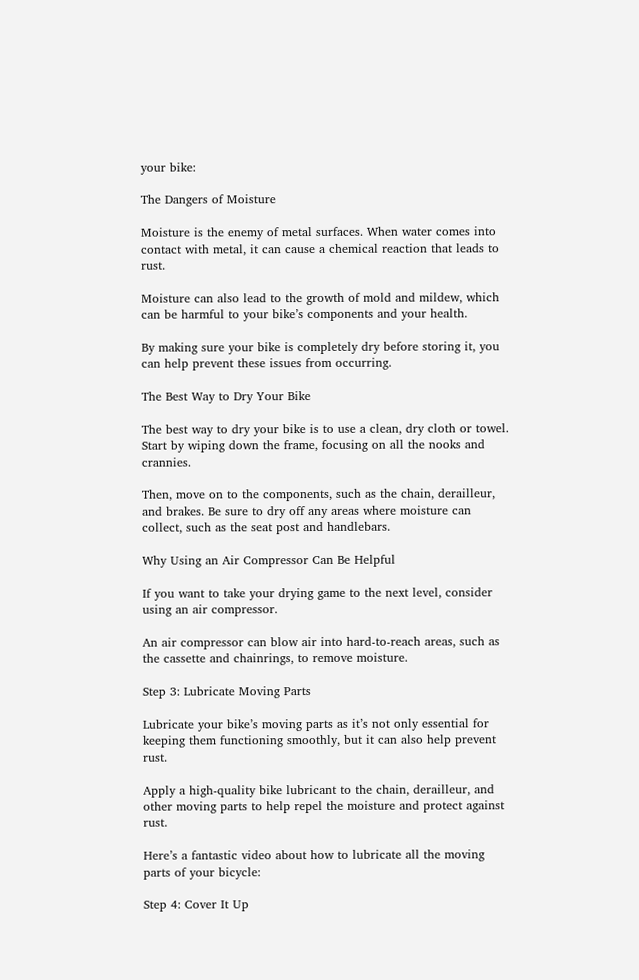your bike:

The Dangers of Moisture

Moisture is the enemy of metal surfaces. When water comes into contact with metal, it can cause a chemical reaction that leads to rust.

Moisture can also lead to the growth of mold and mildew, which can be harmful to your bike’s components and your health.

By making sure your bike is completely dry before storing it, you can help prevent these issues from occurring.

The Best Way to Dry Your Bike

The best way to dry your bike is to use a clean, dry cloth or towel. Start by wiping down the frame, focusing on all the nooks and crannies.

Then, move on to the components, such as the chain, derailleur, and brakes. Be sure to dry off any areas where moisture can collect, such as the seat post and handlebars.

Why Using an Air Compressor Can Be Helpful

If you want to take your drying game to the next level, consider using an air compressor.

An air compressor can blow air into hard-to-reach areas, such as the cassette and chainrings, to remove moisture.

Step 3: Lubricate Moving Parts

Lubricate your bike’s moving parts as it’s not only essential for keeping them functioning smoothly, but it can also help prevent rust.

Apply a high-quality bike lubricant to the chain, derailleur, and other moving parts to help repel the moisture and protect against rust.

Here’s a fantastic video about how to lubricate all the moving parts of your bicycle:

Step 4: Cover It Up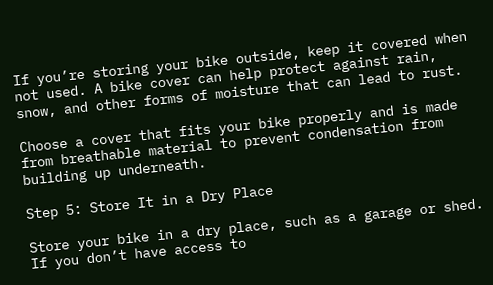If you’re storing your bike outside, keep it covered when not used. A bike cover can help protect against rain, snow, and other forms of moisture that can lead to rust.

Choose a cover that fits your bike properly and is made from breathable material to prevent condensation from building up underneath.

Step 5: Store It in a Dry Place

Store your bike in a dry place, such as a garage or shed. If you don’t have access to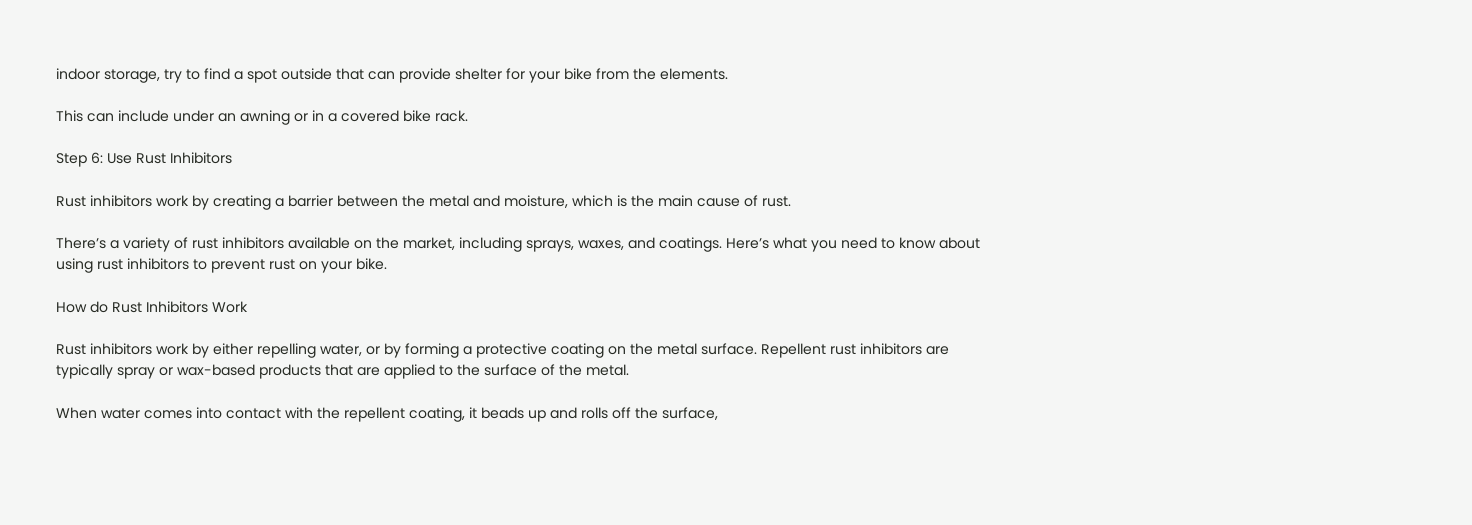indoor storage, try to find a spot outside that can provide shelter for your bike from the elements.

This can include under an awning or in a covered bike rack.

Step 6: Use Rust Inhibitors

Rust inhibitors work by creating a barrier between the metal and moisture, which is the main cause of rust.

There’s a variety of rust inhibitors available on the market, including sprays, waxes, and coatings. Here’s what you need to know about using rust inhibitors to prevent rust on your bike.

How do Rust Inhibitors Work

Rust inhibitors work by either repelling water, or by forming a protective coating on the metal surface. Repellent rust inhibitors are typically spray or wax-based products that are applied to the surface of the metal.

When water comes into contact with the repellent coating, it beads up and rolls off the surface,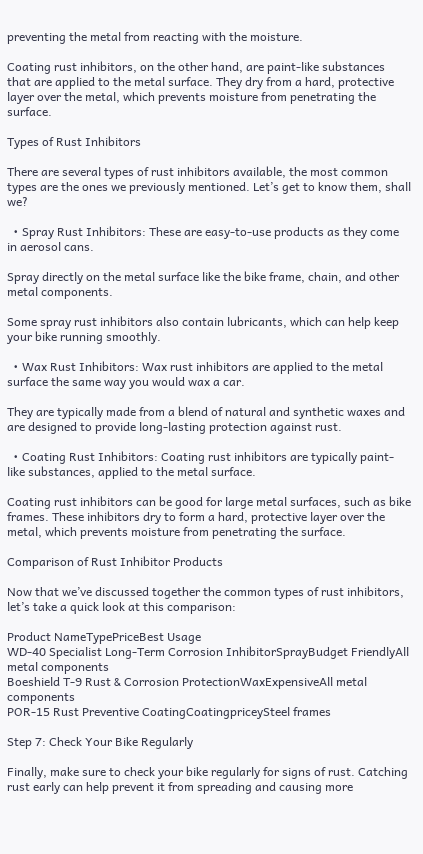preventing the metal from reacting with the moisture.

Coating rust inhibitors, on the other hand, are paint-like substances that are applied to the metal surface. They dry from a hard, protective layer over the metal, which prevents moisture from penetrating the surface.

Types of Rust Inhibitors

There are several types of rust inhibitors available, the most common types are the ones we previously mentioned. Let’s get to know them, shall we?

  • Spray Rust Inhibitors: These are easy-to-use products as they come in aerosol cans.

Spray directly on the metal surface like the bike frame, chain, and other metal components.

Some spray rust inhibitors also contain lubricants, which can help keep your bike running smoothly.

  • Wax Rust Inhibitors: Wax rust inhibitors are applied to the metal surface the same way you would wax a car.

They are typically made from a blend of natural and synthetic waxes and are designed to provide long-lasting protection against rust.

  • Coating Rust Inhibitors: Coating rust inhibitors are typically paint-like substances, applied to the metal surface.

Coating rust inhibitors can be good for large metal surfaces, such as bike frames. These inhibitors dry to form a hard, protective layer over the metal, which prevents moisture from penetrating the surface.

Comparison of Rust Inhibitor Products

Now that we’ve discussed together the common types of rust inhibitors, let’s take a quick look at this comparison:

Product NameTypePriceBest Usage
WD-40 Specialist Long-Term Corrosion InhibitorSprayBudget FriendlyAll metal components
Boeshield T-9 Rust & Corrosion ProtectionWaxExpensiveAll metal components
POR-15 Rust Preventive CoatingCoatingpriceySteel frames

Step 7: Check Your Bike Regularly

Finally, make sure to check your bike regularly for signs of rust. Catching rust early can help prevent it from spreading and causing more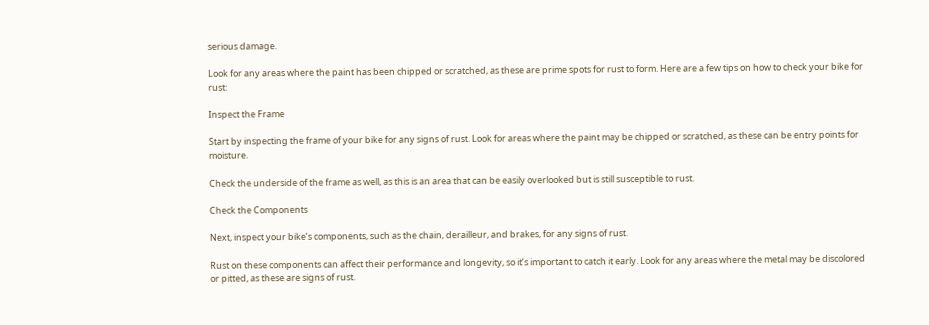serious damage.

Look for any areas where the paint has been chipped or scratched, as these are prime spots for rust to form. Here are a few tips on how to check your bike for rust:

Inspect the Frame

Start by inspecting the frame of your bike for any signs of rust. Look for areas where the paint may be chipped or scratched, as these can be entry points for moisture.

Check the underside of the frame as well, as this is an area that can be easily overlooked but is still susceptible to rust.

Check the Components

Next, inspect your bike’s components, such as the chain, derailleur, and brakes, for any signs of rust.

Rust on these components can affect their performance and longevity, so it’s important to catch it early. Look for any areas where the metal may be discolored or pitted, as these are signs of rust.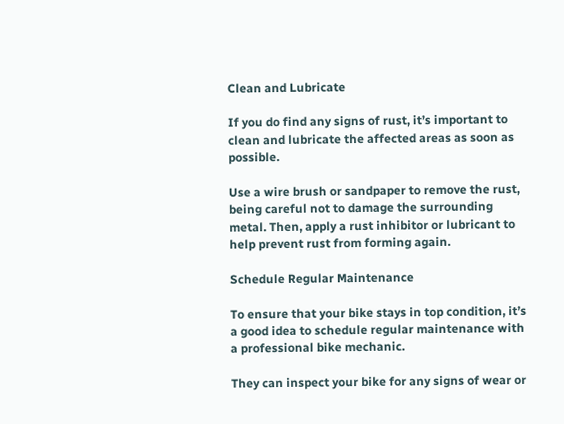Clean and Lubricate

If you do find any signs of rust, it’s important to clean and lubricate the affected areas as soon as possible.

Use a wire brush or sandpaper to remove the rust, being careful not to damage the surrounding metal. Then, apply a rust inhibitor or lubricant to help prevent rust from forming again.

Schedule Regular Maintenance

To ensure that your bike stays in top condition, it’s a good idea to schedule regular maintenance with a professional bike mechanic.

They can inspect your bike for any signs of wear or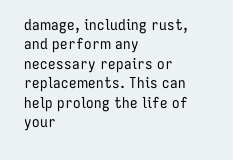damage, including rust, and perform any necessary repairs or replacements. This can help prolong the life of your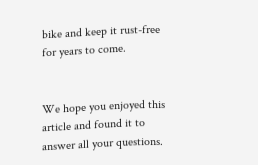bike and keep it rust-free for years to come.


We hope you enjoyed this article and found it to answer all your questions.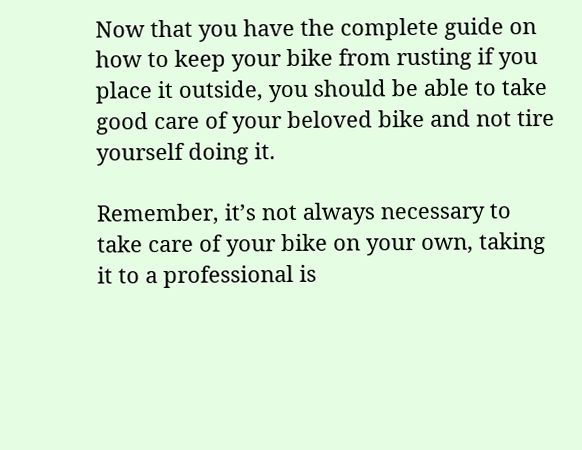Now that you have the complete guide on how to keep your bike from rusting if you place it outside, you should be able to take good care of your beloved bike and not tire yourself doing it.

Remember, it’s not always necessary to take care of your bike on your own, taking it to a professional is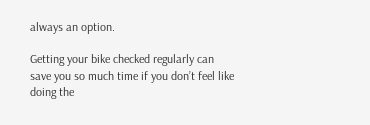always an option.

Getting your bike checked regularly can save you so much time if you don’t feel like doing the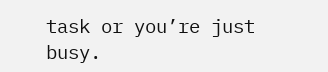task or you’re just busy.